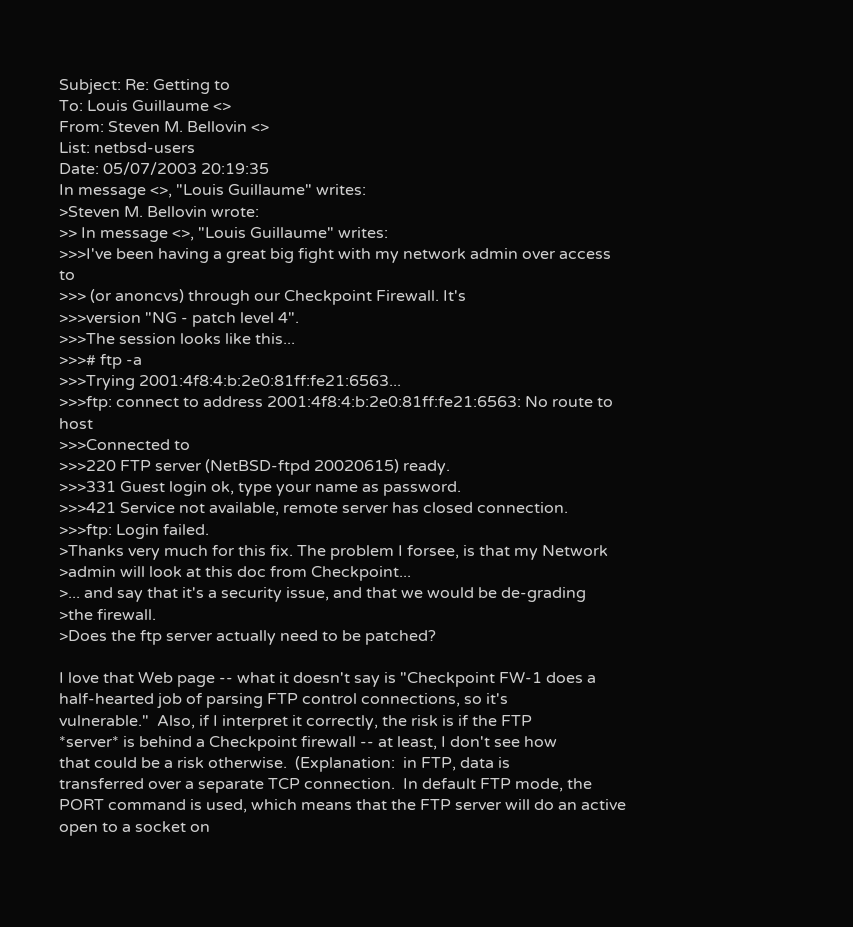Subject: Re: Getting to
To: Louis Guillaume <>
From: Steven M. Bellovin <>
List: netbsd-users
Date: 05/07/2003 20:19:35
In message <>, "Louis Guillaume" writes:
>Steven M. Bellovin wrote:
>> In message <>, "Louis Guillaume" writes:
>>>I've been having a great big fight with my network admin over access to
>>> (or anoncvs) through our Checkpoint Firewall. It's
>>>version "NG - patch level 4".
>>>The session looks like this...
>>># ftp -a
>>>Trying 2001:4f8:4:b:2e0:81ff:fe21:6563...
>>>ftp: connect to address 2001:4f8:4:b:2e0:81ff:fe21:6563: No route to host
>>>Connected to
>>>220 FTP server (NetBSD-ftpd 20020615) ready.
>>>331 Guest login ok, type your name as password.
>>>421 Service not available, remote server has closed connection.
>>>ftp: Login failed.
>Thanks very much for this fix. The problem I forsee, is that my Network
>admin will look at this doc from Checkpoint...
>... and say that it's a security issue, and that we would be de-grading
>the firewall.
>Does the ftp server actually need to be patched?

I love that Web page -- what it doesn't say is "Checkpoint FW-1 does a
half-hearted job of parsing FTP control connections, so it's
vulnerable."  Also, if I interpret it correctly, the risk is if the FTP
*server* is behind a Checkpoint firewall -- at least, I don't see how
that could be a risk otherwise.  (Explanation:  in FTP, data is
transferred over a separate TCP connection.  In default FTP mode, the
PORT command is used, which means that the FTP server will do an active
open to a socket on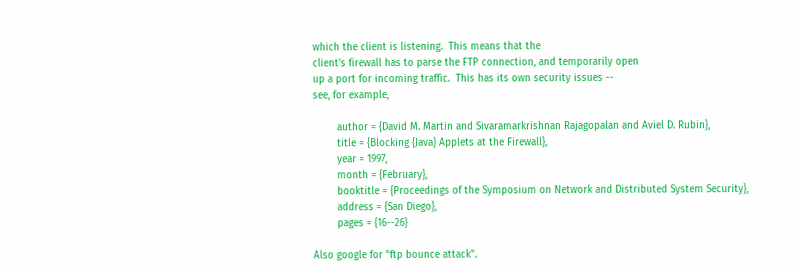which the client is listening.  This means that the
client's firewall has to parse the FTP connection, and temporarily open
up a port for incoming traffic.  This has its own security issues --
see, for example,

        author = {David M. Martin and Sivaramarkrishnan Rajagopalan and Aviel D. Rubin},
        title = {Blocking {Java} Applets at the Firewall},
        year = 1997,
        month = {February},
        booktitle = {Proceedings of the Symposium on Network and Distributed System Security},
        address = {San Diego},
        pages = {16--26}

Also google for "ftp bounce attack".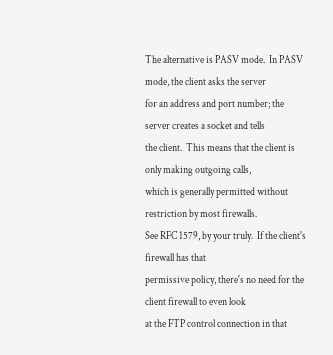The alternative is PASV mode.  In PASV mode, the client asks the server
for an address and port number; the server creates a socket and tells
the client.  This means that the client is only making outgoing calls,
which is generally permitted without restriction by most firewalls.
See RFC 1579, by your truly.  If the client's firewall has that
permissive policy, there's no need for the client firewall to even look
at the FTP control connection in that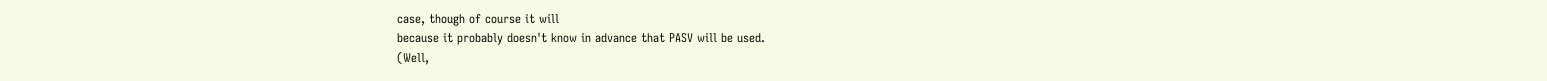case, though of course it will
because it probably doesn't know in advance that PASV will be used.
(Well,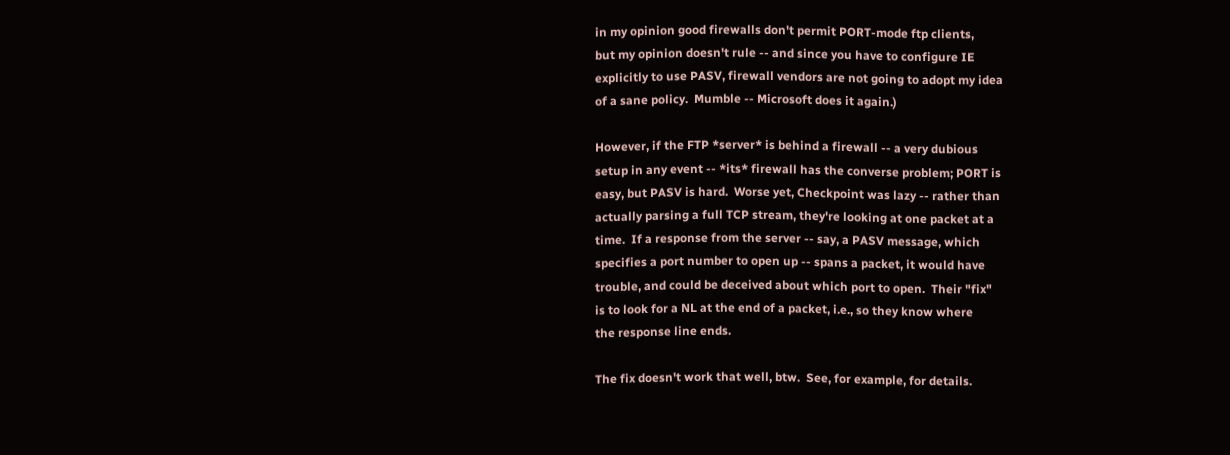in my opinion good firewalls don't permit PORT-mode ftp clients,
but my opinion doesn't rule -- and since you have to configure IE
explicitly to use PASV, firewall vendors are not going to adopt my idea
of a sane policy.  Mumble -- Microsoft does it again.)

However, if the FTP *server* is behind a firewall -- a very dubious
setup in any event -- *its* firewall has the converse problem; PORT is
easy, but PASV is hard.  Worse yet, Checkpoint was lazy -- rather than
actually parsing a full TCP stream, they're looking at one packet at a
time.  If a response from the server -- say, a PASV message, which
specifies a port number to open up -- spans a packet, it would have
trouble, and could be deceived about which port to open.  Their "fix"
is to look for a NL at the end of a packet, i.e., so they know where
the response line ends.

The fix doesn't work that well, btw.  See, for example, for details.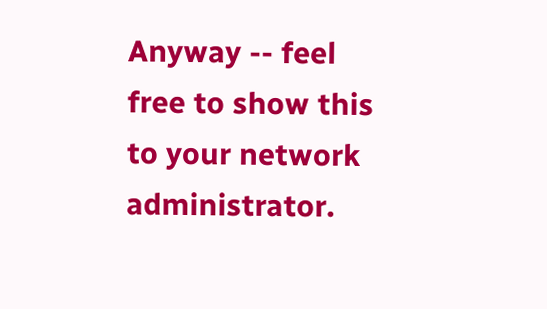Anyway -- feel free to show this to your network administrator.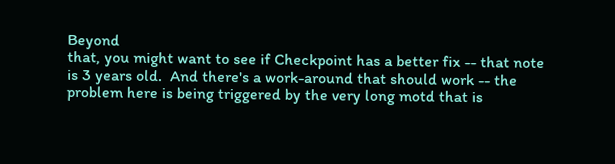Beyond
that, you might want to see if Checkpoint has a better fix -- that note
is 3 years old.  And there's a work-around that should work -- the
problem here is being triggered by the very long motd that is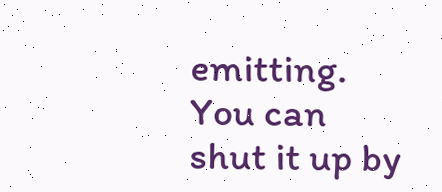emitting.  You can shut it up by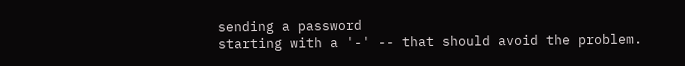sending a password
starting with a '-' -- that should avoid the problem.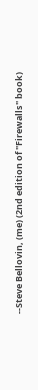--Steve Bellovin, (me) (2nd edition of "Firewalls" book)